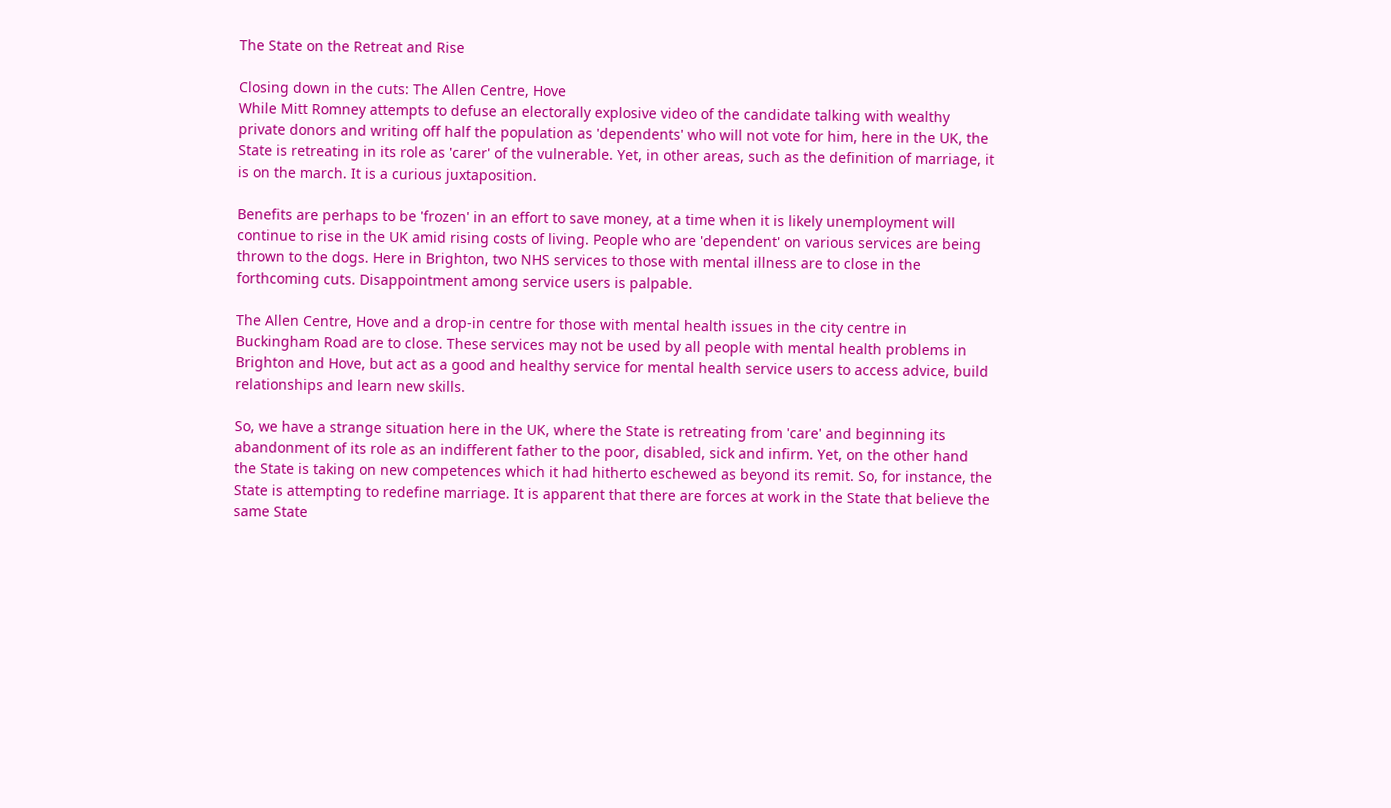The State on the Retreat and Rise

Closing down in the cuts: The Allen Centre, Hove
While Mitt Romney attempts to defuse an electorally explosive video of the candidate talking with wealthy private donors and writing off half the population as 'dependents' who will not vote for him, here in the UK, the State is retreating in its role as 'carer' of the vulnerable. Yet, in other areas, such as the definition of marriage, it is on the march. It is a curious juxtaposition.

Benefits are perhaps to be 'frozen' in an effort to save money, at a time when it is likely unemployment will continue to rise in the UK amid rising costs of living. People who are 'dependent' on various services are being thrown to the dogs. Here in Brighton, two NHS services to those with mental illness are to close in the forthcoming cuts. Disappointment among service users is palpable.

The Allen Centre, Hove and a drop-in centre for those with mental health issues in the city centre in Buckingham Road are to close. These services may not be used by all people with mental health problems in Brighton and Hove, but act as a good and healthy service for mental health service users to access advice, build relationships and learn new skills.

So, we have a strange situation here in the UK, where the State is retreating from 'care' and beginning its abandonment of its role as an indifferent father to the poor, disabled, sick and infirm. Yet, on the other hand the State is taking on new competences which it had hitherto eschewed as beyond its remit. So, for instance, the State is attempting to redefine marriage. It is apparent that there are forces at work in the State that believe the same State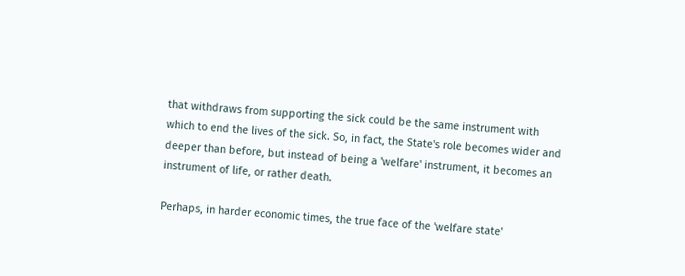that withdraws from supporting the sick could be the same instrument with which to end the lives of the sick. So, in fact, the State's role becomes wider and deeper than before, but instead of being a 'welfare' instrument, it becomes an instrument of life, or rather death.

Perhaps, in harder economic times, the true face of the 'welfare state'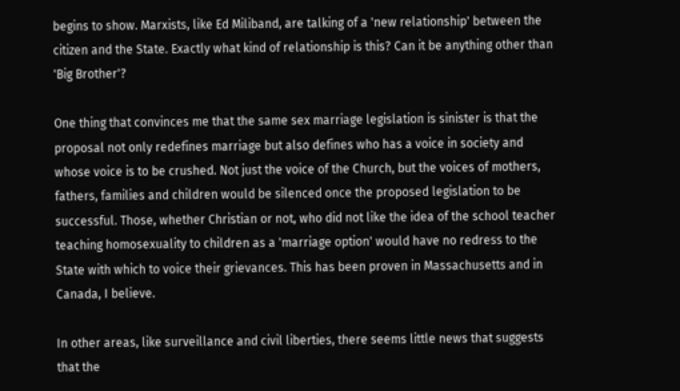begins to show. Marxists, like Ed Miliband, are talking of a 'new relationship' between the citizen and the State. Exactly what kind of relationship is this? Can it be anything other than 'Big Brother'?

One thing that convinces me that the same sex marriage legislation is sinister is that the proposal not only redefines marriage but also defines who has a voice in society and whose voice is to be crushed. Not just the voice of the Church, but the voices of mothers, fathers, families and children would be silenced once the proposed legislation to be successful. Those, whether Christian or not, who did not like the idea of the school teacher teaching homosexuality to children as a 'marriage option' would have no redress to the State with which to voice their grievances. This has been proven in Massachusetts and in Canada, I believe.

In other areas, like surveillance and civil liberties, there seems little news that suggests that the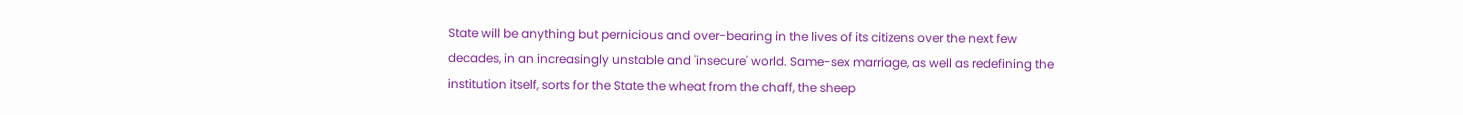State will be anything but pernicious and over-bearing in the lives of its citizens over the next few decades, in an increasingly unstable and 'insecure' world. Same-sex marriage, as well as redefining the institution itself, sorts for the State the wheat from the chaff, the sheep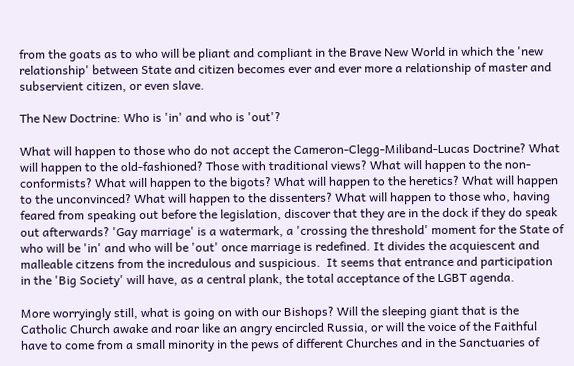from the goats as to who will be pliant and compliant in the Brave New World in which the 'new relationship' between State and citizen becomes ever and ever more a relationship of master and subservient citizen, or even slave.

The New Doctrine: Who is 'in' and who is 'out'?

What will happen to those who do not accept the Cameron-Clegg-Miliband-Lucas Doctrine? What will happen to the old-fashioned? Those with traditional views? What will happen to the non-conformists? What will happen to the bigots? What will happen to the heretics? What will happen to the unconvinced? What will happen to the dissenters? What will happen to those who, having feared from speaking out before the legislation, discover that they are in the dock if they do speak out afterwards? 'Gay marriage' is a watermark, a 'crossing the threshold' moment for the State of who will be 'in' and who will be 'out' once marriage is redefined. It divides the acquiescent and malleable citzens from the incredulous and suspicious.  It seems that entrance and participation in the 'Big Society' will have, as a central plank, the total acceptance of the LGBT agenda.

More worryingly still, what is going on with our Bishops? Will the sleeping giant that is the Catholic Church awake and roar like an angry encircled Russia, or will the voice of the Faithful have to come from a small minority in the pews of different Churches and in the Sanctuaries of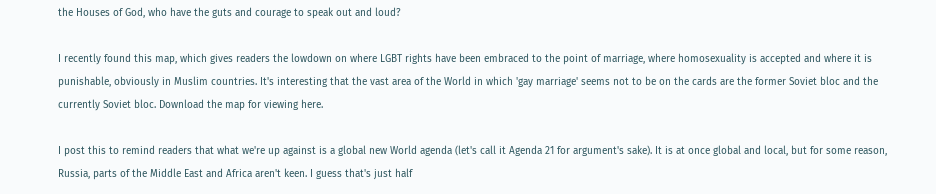the Houses of God, who have the guts and courage to speak out and loud?

I recently found this map, which gives readers the lowdown on where LGBT rights have been embraced to the point of marriage, where homosexuality is accepted and where it is punishable, obviously in Muslim countries. It's interesting that the vast area of the World in which 'gay marriage' seems not to be on the cards are the former Soviet bloc and the currently Soviet bloc. Download the map for viewing here.

I post this to remind readers that what we're up against is a global new World agenda (let's call it Agenda 21 for argument's sake). It is at once global and local, but for some reason, Russia, parts of the Middle East and Africa aren't keen. I guess that's just half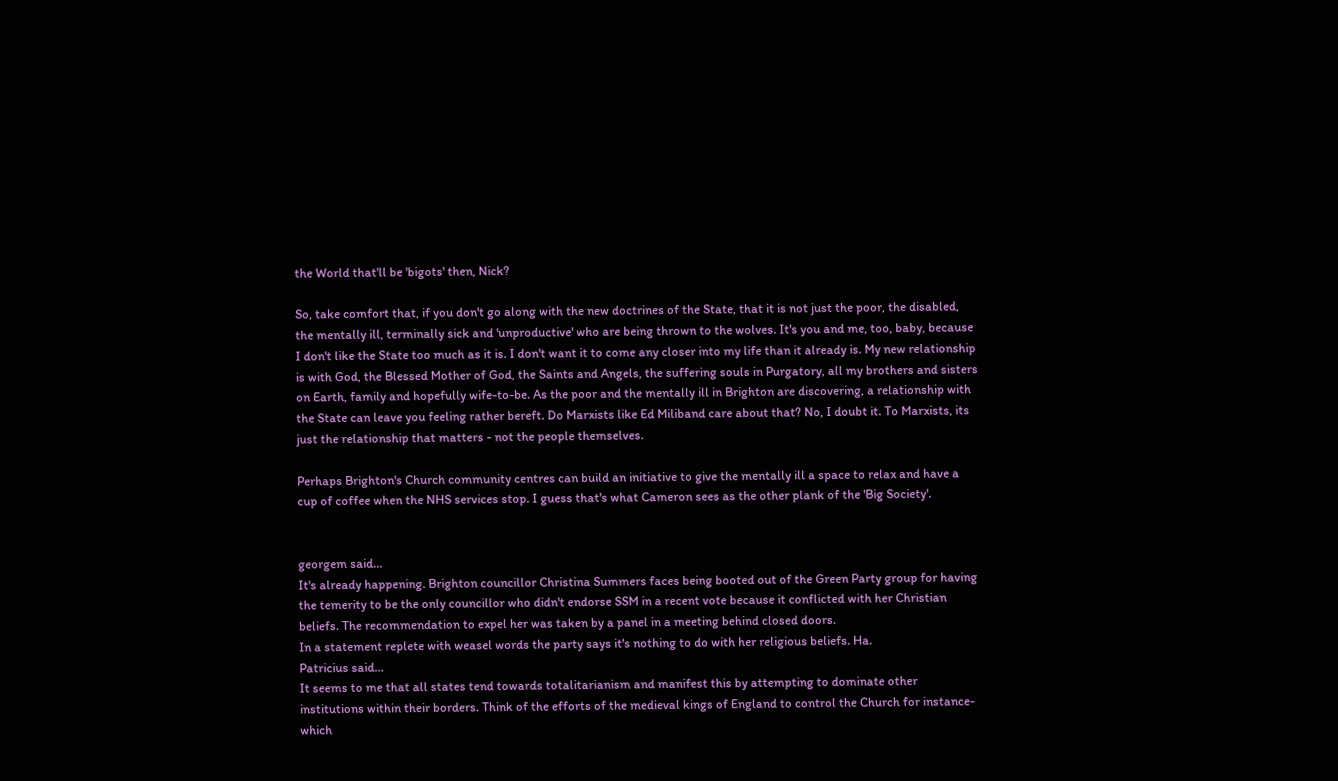the World that'll be 'bigots' then, Nick?

So, take comfort that, if you don't go along with the new doctrines of the State, that it is not just the poor, the disabled, the mentally ill, terminally sick and 'unproductive' who are being thrown to the wolves. It's you and me, too, baby, because I don't like the State too much as it is. I don't want it to come any closer into my life than it already is. My new relationship is with God, the Blessed Mother of God, the Saints and Angels, the suffering souls in Purgatory, all my brothers and sisters on Earth, family and hopefully wife-to-be. As the poor and the mentally ill in Brighton are discovering, a relationship with the State can leave you feeling rather bereft. Do Marxists like Ed Miliband care about that? No, I doubt it. To Marxists, its just the relationship that matters - not the people themselves.

Perhaps Brighton's Church community centres can build an initiative to give the mentally ill a space to relax and have a cup of coffee when the NHS services stop. I guess that's what Cameron sees as the other plank of the 'Big Society'.


georgem said…
It's already happening. Brighton councillor Christina Summers faces being booted out of the Green Party group for having the temerity to be the only councillor who didn't endorse SSM in a recent vote because it conflicted with her Christian beliefs. The recommendation to expel her was taken by a panel in a meeting behind closed doors.
In a statement replete with weasel words the party says it's nothing to do with her religious beliefs. Ha.
Patricius said…
It seems to me that all states tend towards totalitarianism and manifest this by attempting to dominate other institutions within their borders. Think of the efforts of the medieval kings of England to control the Church for instance- which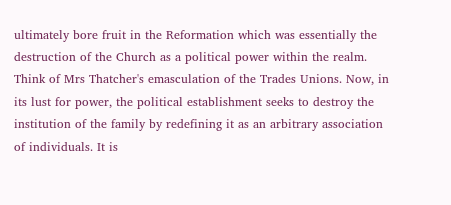ultimately bore fruit in the Reformation which was essentially the destruction of the Church as a political power within the realm. Think of Mrs Thatcher's emasculation of the Trades Unions. Now, in its lust for power, the political establishment seeks to destroy the institution of the family by redefining it as an arbitrary association of individuals. It is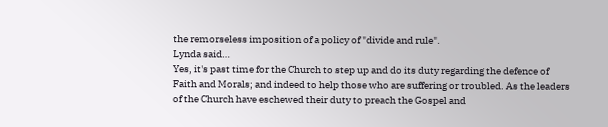the remorseless imposition of a policy of "divide and rule".
Lynda said…
Yes, it's past time for the Church to step up and do its duty regarding the defence of Faith and Morals; and indeed to help those who are suffering or troubled. As the leaders of the Church have eschewed their duty to preach the Gospel and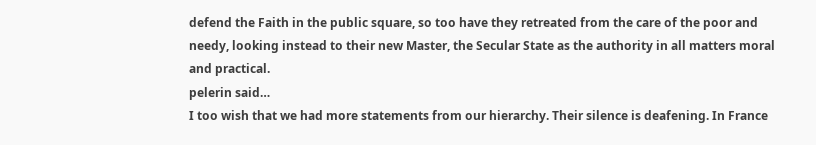defend the Faith in the public square, so too have they retreated from the care of the poor and needy, looking instead to their new Master, the Secular State as the authority in all matters moral and practical.
pelerin said…
I too wish that we had more statements from our hierarchy. Their silence is deafening. In France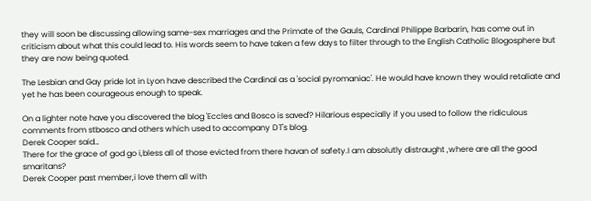they will soon be discussing allowing same-sex marriages and the Primate of the Gauls, Cardinal Philippe Barbarin, has come out in criticism about what this could lead to. His words seem to have taken a few days to filter through to the English Catholic Blogosphere but they are now being quoted.

The Lesbian and Gay pride lot in Lyon have described the Cardinal as a 'social pyromaniac'. He would have known they would retaliate and yet he has been courageous enough to speak.

On a lighter note have you discovered the blog 'Eccles and Bosco is saved'? Hilarious especially if you used to follow the ridiculous comments from stbosco and others which used to accompany DT's blog.
Derek Cooper said…
There for the grace of god go i,bless all of those evicted from there havan of safety.I am absolutly distraught ,where are all the good smaritans?
Derek Cooper past member,i love them all with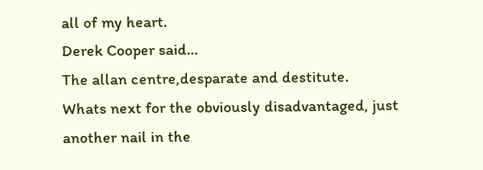all of my heart.
Derek Cooper said…
The allan centre,desparate and destitute.
Whats next for the obviously disadvantaged, just another nail in the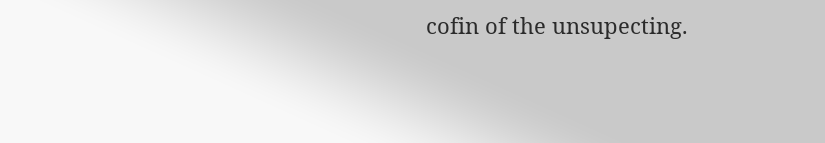cofin of the unsupecting.